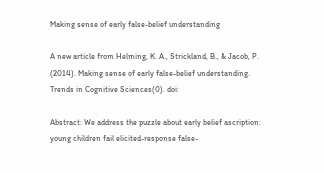Making sense of early false-belief understanding

A new article from Helming, K. A., Strickland, B., & Jacob, P. (2014). Making sense of early false-belief understanding. Trends in Cognitive Sciences(0). doi:

Abstract: We address the puzzle about early belief ascription: young children fail elicited-response false-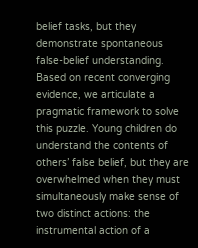belief tasks, but they demonstrate spontaneous false-belief understanding. Based on recent converging evidence, we articulate a pragmatic framework to solve this puzzle. Young children do understand the contents of others’ false belief, but they are overwhelmed when they must simultaneously make sense of two distinct actions: the instrumental action of a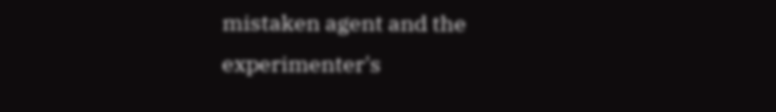mistaken agent and the experimenter's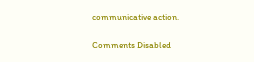communicative action.

Comments Disabled